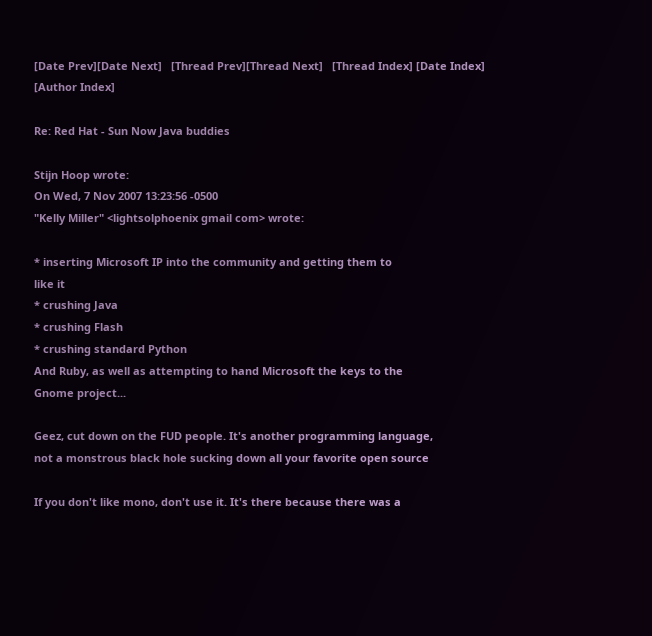[Date Prev][Date Next]   [Thread Prev][Thread Next]   [Thread Index] [Date Index] [Author Index]

Re: Red Hat - Sun Now Java buddies

Stijn Hoop wrote:
On Wed, 7 Nov 2007 13:23:56 -0500
"Kelly Miller" <lightsolphoenix gmail com> wrote:

* inserting Microsoft IP into the community and getting them to
like it
* crushing Java
* crushing Flash
* crushing standard Python
And Ruby, as well as attempting to hand Microsoft the keys to the
Gnome project...

Geez, cut down on the FUD people. It's another programming language,
not a monstrous black hole sucking down all your favorite open source

If you don't like mono, don't use it. It's there because there was a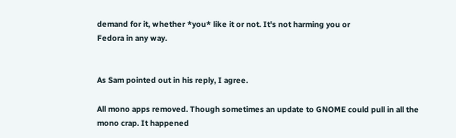demand for it, whether *you* like it or not. It's not harming you or
Fedora in any way.


As Sam pointed out in his reply, I agree.

All mono apps removed. Though sometimes an update to GNOME could pull in all the mono crap. It happened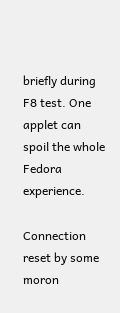briefly during F8 test. One applet can spoil the whole Fedora experience.

Connection reset by some moron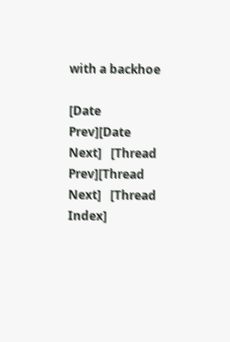with a backhoe

[Date Prev][Date Next]   [Thread Prev][Thread Next]   [Thread Index]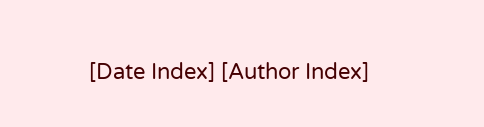[Date Index] [Author Index]